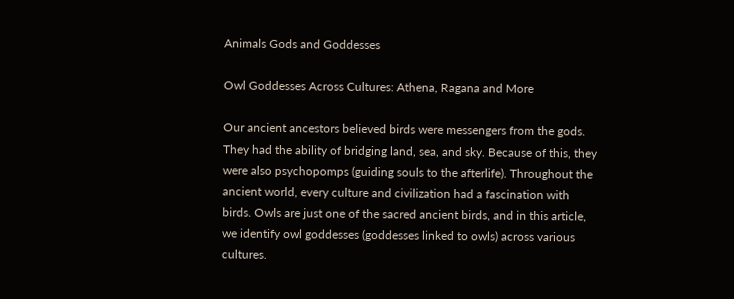Animals Gods and Goddesses

Owl Goddesses Across Cultures: Athena, Ragana and More

Our ancient ancestors believed birds were messengers from the gods. They had the ability of bridging land, sea, and sky. Because of this, they were also psychopomps (guiding souls to the afterlife). Throughout the ancient world, every culture and civilization had a fascination with birds. Owls are just one of the sacred ancient birds, and in this article, we identify owl goddesses (goddesses linked to owls) across various cultures.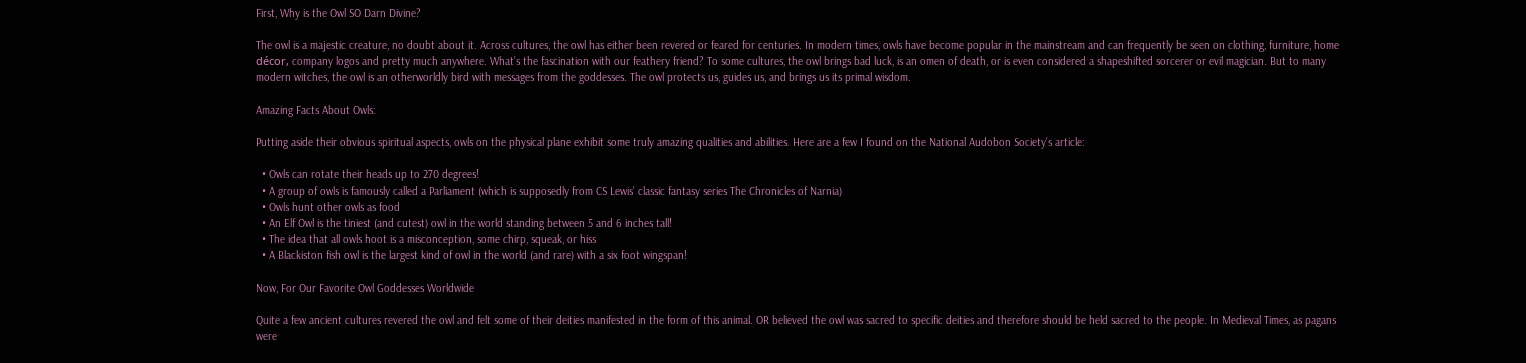First, Why is the Owl SO Darn Divine?

The owl is a majestic creature, no doubt about it. Across cultures, the owl has either been revered or feared for centuries. In modern times, owls have become popular in the mainstream and can frequently be seen on clothing, furniture, home décor, company logos and pretty much anywhere. What’s the fascination with our feathery friend? To some cultures, the owl brings bad luck, is an omen of death, or is even considered a shapeshifted sorcerer or evil magician. But to many modern witches, the owl is an otherworldly bird with messages from the goddesses. The owl protects us, guides us, and brings us its primal wisdom.

Amazing Facts About Owls:

Putting aside their obvious spiritual aspects, owls on the physical plane exhibit some truly amazing qualities and abilities. Here are a few I found on the National Audobon Society’s article:

  • Owls can rotate their heads up to 270 degrees!
  • A group of owls is famously called a Parliament (which is supposedly from CS Lewis’ classic fantasy series The Chronicles of Narnia)
  • Owls hunt other owls as food
  • An Elf Owl is the tiniest (and cutest) owl in the world standing between 5 and 6 inches tall!
  • The idea that all owls hoot is a misconception, some chirp, squeak, or hiss
  • A Blackiston fish owl is the largest kind of owl in the world (and rare) with a six foot wingspan!

Now, For Our Favorite Owl Goddesses Worldwide

Quite a few ancient cultures revered the owl and felt some of their deities manifested in the form of this animal. OR believed the owl was sacred to specific deities and therefore should be held sacred to the people. In Medieval Times, as pagans were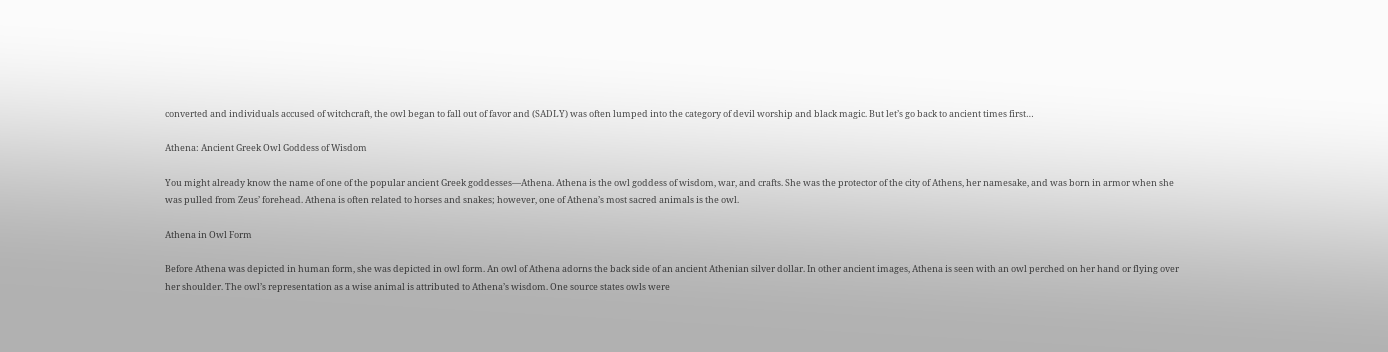converted and individuals accused of witchcraft, the owl began to fall out of favor and (SADLY) was often lumped into the category of devil worship and black magic. But let’s go back to ancient times first…

Athena: Ancient Greek Owl Goddess of Wisdom

You might already know the name of one of the popular ancient Greek goddesses—Athena. Athena is the owl goddess of wisdom, war, and crafts. She was the protector of the city of Athens, her namesake, and was born in armor when she was pulled from Zeus’ forehead. Athena is often related to horses and snakes; however, one of Athena’s most sacred animals is the owl.

Athena in Owl Form

Before Athena was depicted in human form, she was depicted in owl form. An owl of Athena adorns the back side of an ancient Athenian silver dollar. In other ancient images, Athena is seen with an owl perched on her hand or flying over her shoulder. The owl’s representation as a wise animal is attributed to Athena’s wisdom. One source states owls were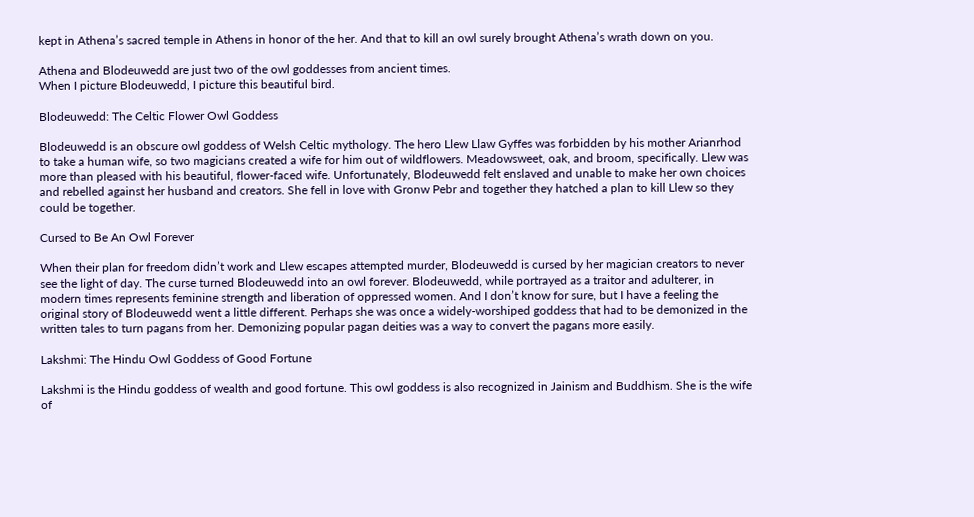kept in Athena’s sacred temple in Athens in honor of the her. And that to kill an owl surely brought Athena’s wrath down on you.

Athena and Blodeuwedd are just two of the owl goddesses from ancient times.
When I picture Blodeuwedd, I picture this beautiful bird.

Blodeuwedd: The Celtic Flower Owl Goddess

Blodeuwedd is an obscure owl goddess of Welsh Celtic mythology. The hero Llew Llaw Gyffes was forbidden by his mother Arianrhod to take a human wife, so two magicians created a wife for him out of wildflowers. Meadowsweet, oak, and broom, specifically. Llew was more than pleased with his beautiful, flower-faced wife. Unfortunately, Blodeuwedd felt enslaved and unable to make her own choices and rebelled against her husband and creators. She fell in love with Gronw Pebr and together they hatched a plan to kill Llew so they could be together.

Cursed to Be An Owl Forever

When their plan for freedom didn’t work and Llew escapes attempted murder, Blodeuwedd is cursed by her magician creators to never see the light of day. The curse turned Blodeuwedd into an owl forever. Blodeuwedd, while portrayed as a traitor and adulterer, in modern times represents feminine strength and liberation of oppressed women. And I don’t know for sure, but I have a feeling the original story of Blodeuwedd went a little different. Perhaps she was once a widely-worshiped goddess that had to be demonized in the written tales to turn pagans from her. Demonizing popular pagan deities was a way to convert the pagans more easily.

Lakshmi: The Hindu Owl Goddess of Good Fortune

Lakshmi is the Hindu goddess of wealth and good fortune. This owl goddess is also recognized in Jainism and Buddhism. She is the wife of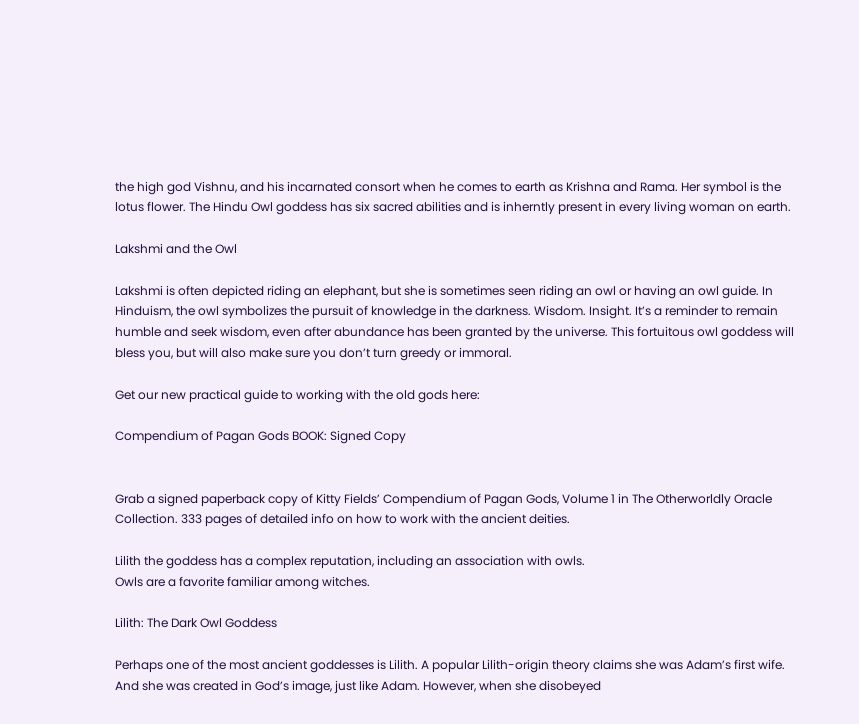the high god Vishnu, and his incarnated consort when he comes to earth as Krishna and Rama. Her symbol is the lotus flower. The Hindu Owl goddess has six sacred abilities and is inherntly present in every living woman on earth.

Lakshmi and the Owl

Lakshmi is often depicted riding an elephant, but she is sometimes seen riding an owl or having an owl guide. In Hinduism, the owl symbolizes the pursuit of knowledge in the darkness. Wisdom. Insight. It’s a reminder to remain humble and seek wisdom, even after abundance has been granted by the universe. This fortuitous owl goddess will bless you, but will also make sure you don’t turn greedy or immoral.

Get our new practical guide to working with the old gods here:

Compendium of Pagan Gods BOOK: Signed Copy


Grab a signed paperback copy of Kitty Fields’ Compendium of Pagan Gods, Volume 1 in The Otherworldly Oracle Collection. 333 pages of detailed info on how to work with the ancient deities.

Lilith the goddess has a complex reputation, including an association with owls.
Owls are a favorite familiar among witches.

Lilith: The Dark Owl Goddess

Perhaps one of the most ancient goddesses is Lilith. A popular Lilith-origin theory claims she was Adam’s first wife. And she was created in God’s image, just like Adam. However, when she disobeyed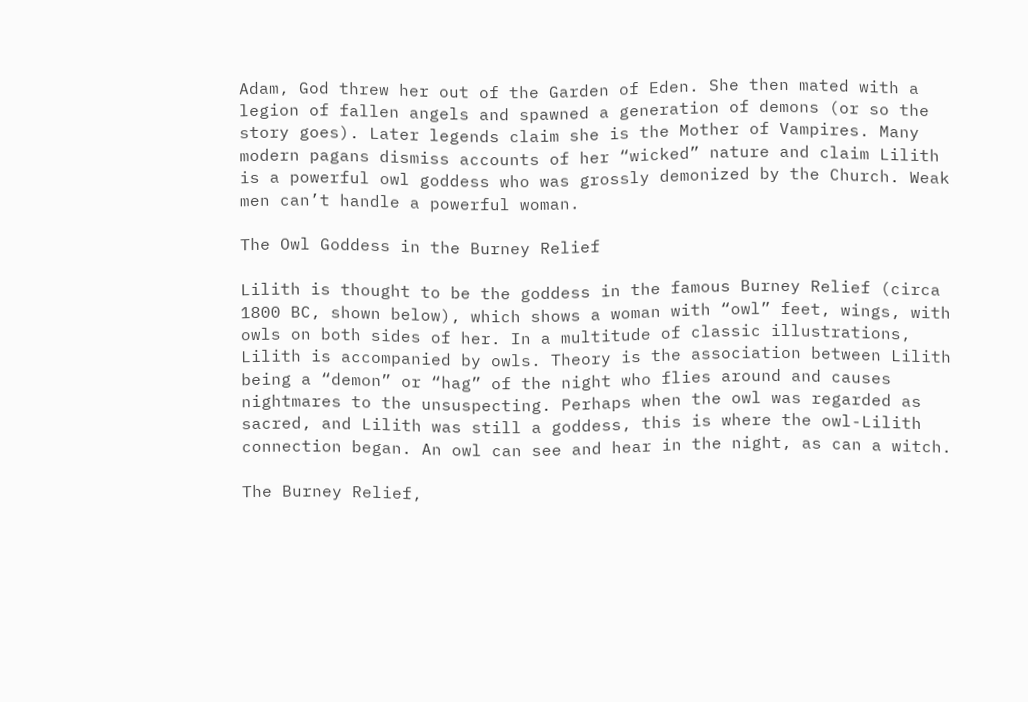Adam, God threw her out of the Garden of Eden. She then mated with a legion of fallen angels and spawned a generation of demons (or so the story goes). Later legends claim she is the Mother of Vampires. Many modern pagans dismiss accounts of her “wicked” nature and claim Lilith is a powerful owl goddess who was grossly demonized by the Church. Weak men can’t handle a powerful woman.

The Owl Goddess in the Burney Relief

Lilith is thought to be the goddess in the famous Burney Relief (circa 1800 BC, shown below), which shows a woman with “owl” feet, wings, with owls on both sides of her. In a multitude of classic illustrations, Lilith is accompanied by owls. Theory is the association between Lilith being a “demon” or “hag” of the night who flies around and causes nightmares to the unsuspecting. Perhaps when the owl was regarded as sacred, and Lilith was still a goddess, this is where the owl-Lilith connection began. An owl can see and hear in the night, as can a witch.

The Burney Relief,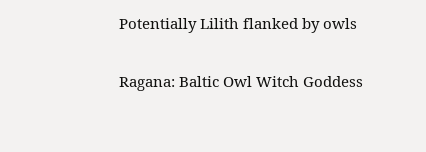Potentially Lilith flanked by owls

Ragana: Baltic Owl Witch Goddess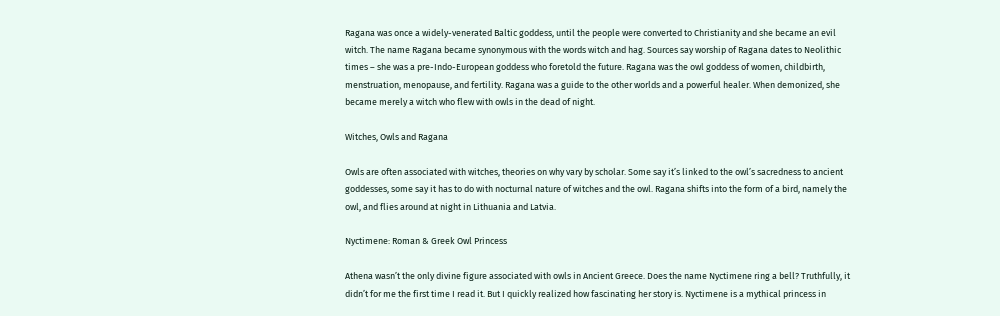Ragana was once a widely-venerated Baltic goddess, until the people were converted to Christianity and she became an evil witch. The name Ragana became synonymous with the words witch and hag. Sources say worship of Ragana dates to Neolithic times – she was a pre-Indo-European goddess who foretold the future. Ragana was the owl goddess of women, childbirth, menstruation, menopause, and fertility. Ragana was a guide to the other worlds and a powerful healer. When demonized, she became merely a witch who flew with owls in the dead of night.

Witches, Owls and Ragana

Owls are often associated with witches, theories on why vary by scholar. Some say it’s linked to the owl’s sacredness to ancient goddesses, some say it has to do with nocturnal nature of witches and the owl. Ragana shifts into the form of a bird, namely the owl, and flies around at night in Lithuania and Latvia.

Nyctimene: Roman & Greek Owl Princess

Athena wasn’t the only divine figure associated with owls in Ancient Greece. Does the name Nyctimene ring a bell? Truthfully, it didn’t for me the first time I read it. But I quickly realized how fascinating her story is. Nyctimene is a mythical princess in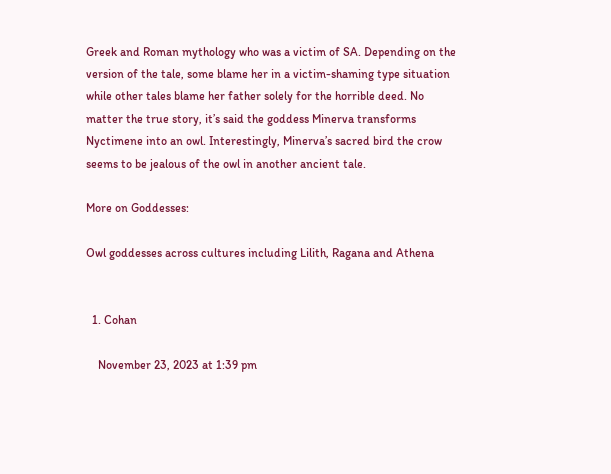Greek and Roman mythology who was a victim of SA. Depending on the version of the tale, some blame her in a victim-shaming type situation while other tales blame her father solely for the horrible deed. No matter the true story, it’s said the goddess Minerva transforms Nyctimene into an owl. Interestingly, Minerva’s sacred bird the crow seems to be jealous of the owl in another ancient tale.

More on Goddesses:

Owl goddesses across cultures including Lilith, Ragana and Athena


  1. Cohan

    November 23, 2023 at 1:39 pm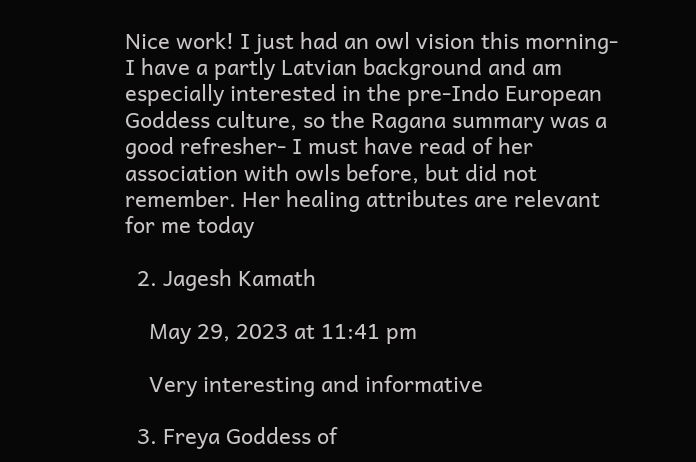Nice work! I just had an owl vision this morning- I have a partly Latvian background and am especially interested in the pre-Indo European Goddess culture, so the Ragana summary was a good refresher- I must have read of her association with owls before, but did not remember. Her healing attributes are relevant for me today

  2. Jagesh Kamath

    May 29, 2023 at 11:41 pm

    Very interesting and informative

  3. Freya Goddess of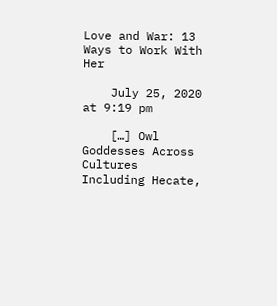Love and War: 13 Ways to Work With Her

    July 25, 2020 at 9:19 pm

    […] Owl Goddesses Across Cultures Including Hecate,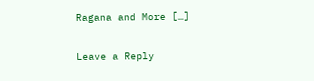Ragana and More […]

Leave a Reply